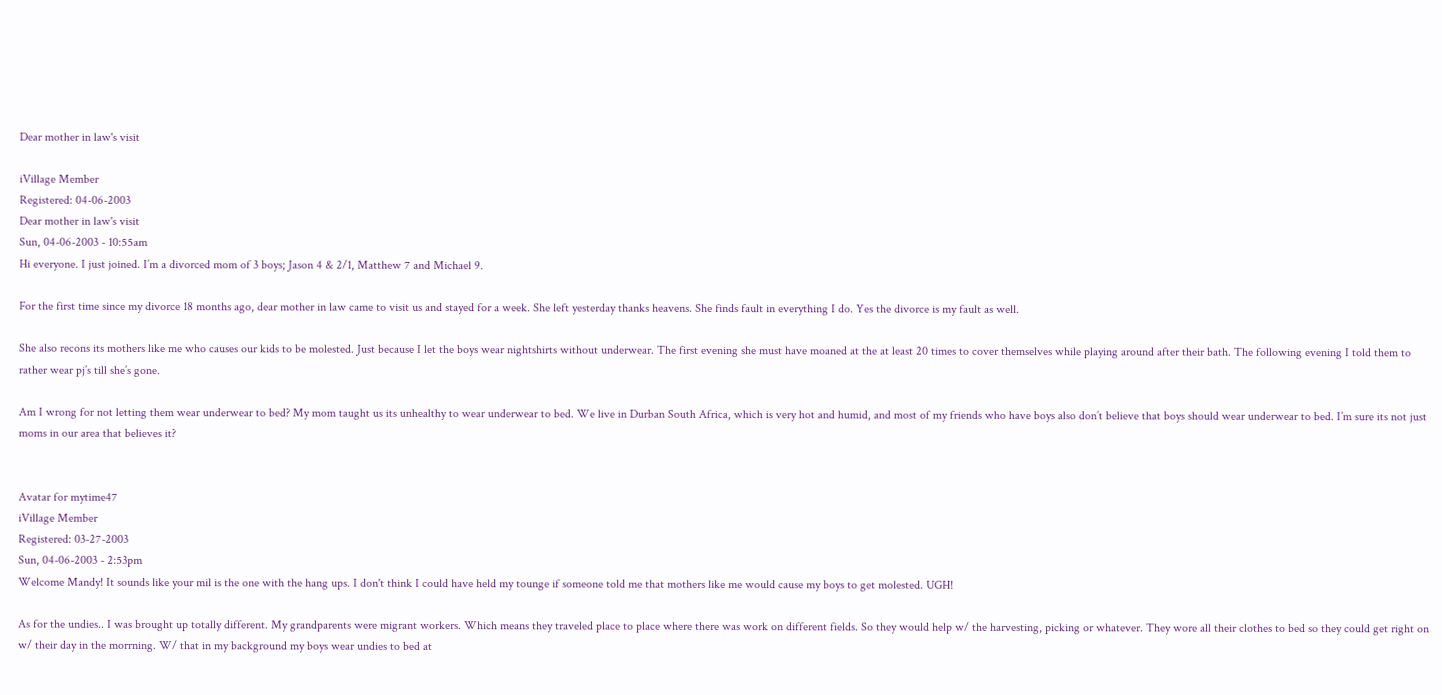Dear mother in law's visit

iVillage Member
Registered: 04-06-2003
Dear mother in law's visit
Sun, 04-06-2003 - 10:55am
Hi everyone. I just joined. I’m a divorced mom of 3 boys; Jason 4 & 2/1, Matthew 7 and Michael 9.

For the first time since my divorce 18 months ago, dear mother in law came to visit us and stayed for a week. She left yesterday thanks heavens. She finds fault in everything I do. Yes the divorce is my fault as well.

She also recons its mothers like me who causes our kids to be molested. Just because I let the boys wear nightshirts without underwear. The first evening she must have moaned at the at least 20 times to cover themselves while playing around after their bath. The following evening I told them to rather wear pj’s till she’s gone.

Am I wrong for not letting them wear underwear to bed? My mom taught us its unhealthy to wear underwear to bed. We live in Durban South Africa, which is very hot and humid, and most of my friends who have boys also don’t believe that boys should wear underwear to bed. I’m sure its not just moms in our area that believes it?


Avatar for mytime47
iVillage Member
Registered: 03-27-2003
Sun, 04-06-2003 - 2:53pm
Welcome Mandy! It sounds like your mil is the one with the hang ups. I don't think I could have held my tounge if someone told me that mothers like me would cause my boys to get molested. UGH!

As for the undies.. I was brought up totally different. My grandparents were migrant workers. Which means they traveled place to place where there was work on different fields. So they would help w/ the harvesting, picking or whatever. They wore all their clothes to bed so they could get right on w/ their day in the morrning. W/ that in my background my boys wear undies to bed at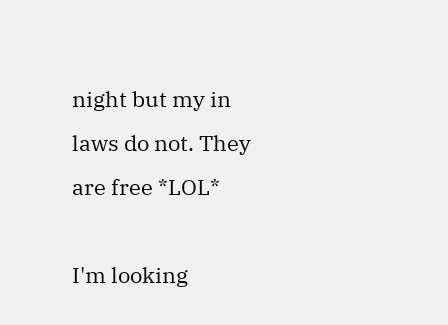night but my in laws do not. They are free *LOL*

I'm looking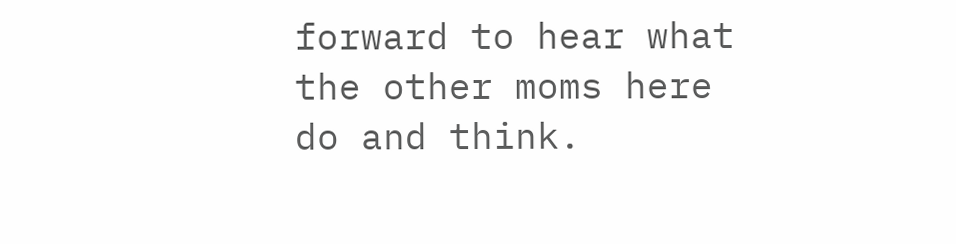forward to hear what the other moms here do and think.